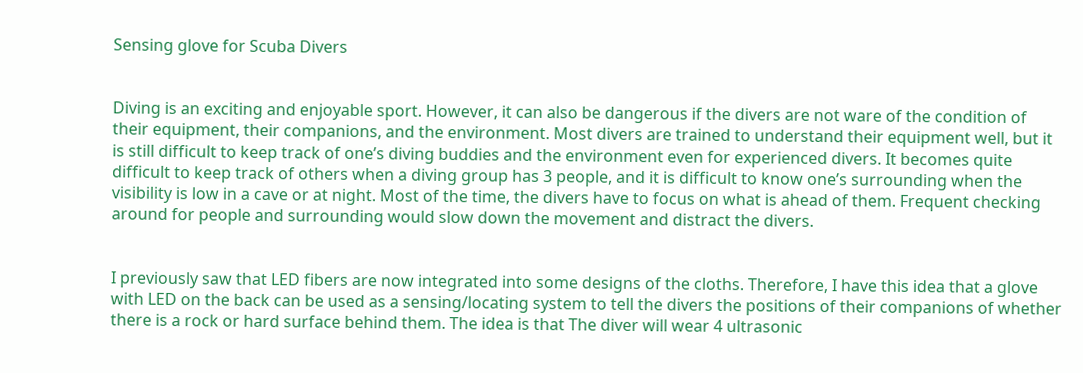Sensing glove for Scuba Divers


Diving is an exciting and enjoyable sport. However, it can also be dangerous if the divers are not ware of the condition of their equipment, their companions, and the environment. Most divers are trained to understand their equipment well, but it is still difficult to keep track of one’s diving buddies and the environment even for experienced divers. It becomes quite difficult to keep track of others when a diving group has 3 people, and it is difficult to know one’s surrounding when the visibility is low in a cave or at night. Most of the time, the divers have to focus on what is ahead of them. Frequent checking around for people and surrounding would slow down the movement and distract the divers.


I previously saw that LED fibers are now integrated into some designs of the cloths. Therefore, I have this idea that a glove with LED on the back can be used as a sensing/locating system to tell the divers the positions of their companions of whether there is a rock or hard surface behind them. The idea is that The diver will wear 4 ultrasonic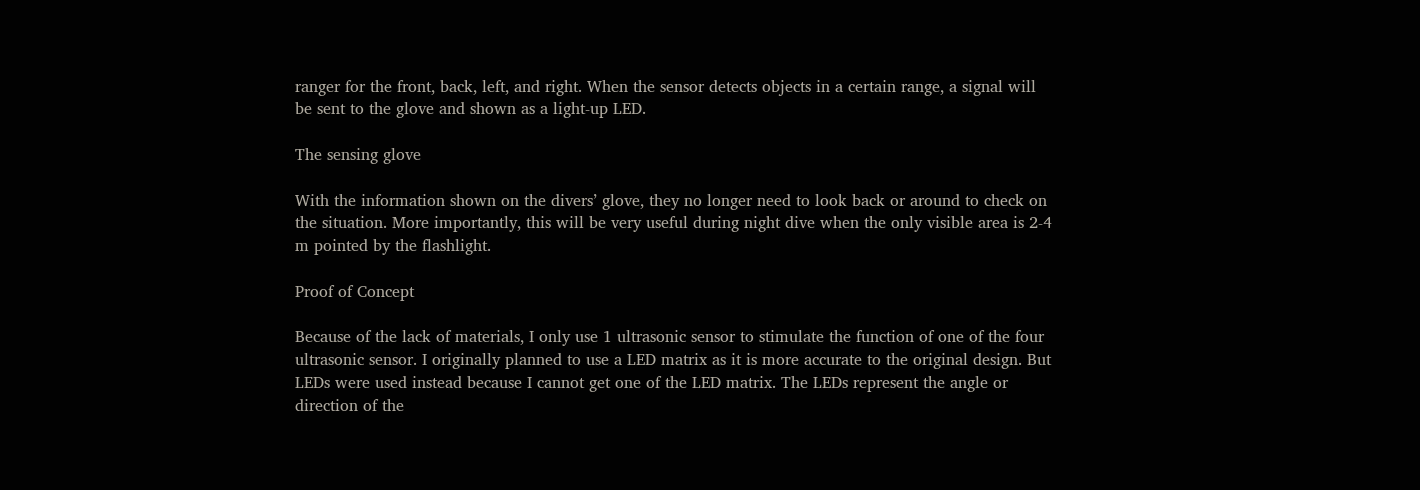ranger for the front, back, left, and right. When the sensor detects objects in a certain range, a signal will be sent to the glove and shown as a light-up LED.

The sensing glove

With the information shown on the divers’ glove, they no longer need to look back or around to check on the situation. More importantly, this will be very useful during night dive when the only visible area is 2-4 m pointed by the flashlight.

Proof of Concept

Because of the lack of materials, I only use 1 ultrasonic sensor to stimulate the function of one of the four ultrasonic sensor. I originally planned to use a LED matrix as it is more accurate to the original design. But LEDs were used instead because I cannot get one of the LED matrix. The LEDs represent the angle or direction of the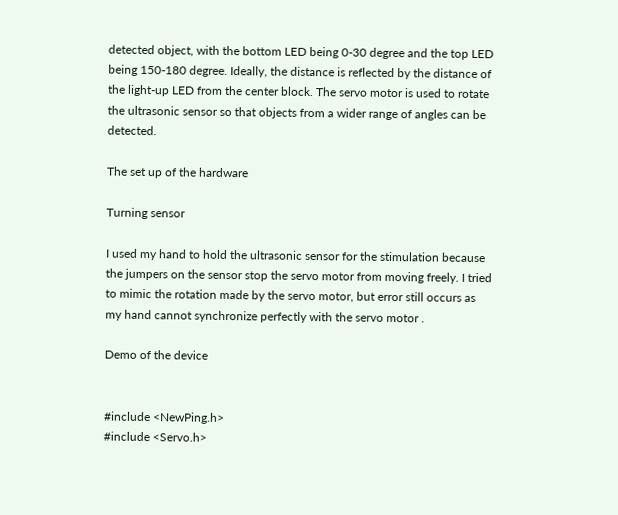detected object, with the bottom LED being 0-30 degree and the top LED being 150-180 degree. Ideally, the distance is reflected by the distance of the light-up LED from the center block. The servo motor is used to rotate the ultrasonic sensor so that objects from a wider range of angles can be detected.

The set up of the hardware

Turning sensor

I used my hand to hold the ultrasonic sensor for the stimulation because the jumpers on the sensor stop the servo motor from moving freely. I tried to mimic the rotation made by the servo motor, but error still occurs as my hand cannot synchronize perfectly with the servo motor .

Demo of the device


#include <NewPing.h>
#include <Servo.h>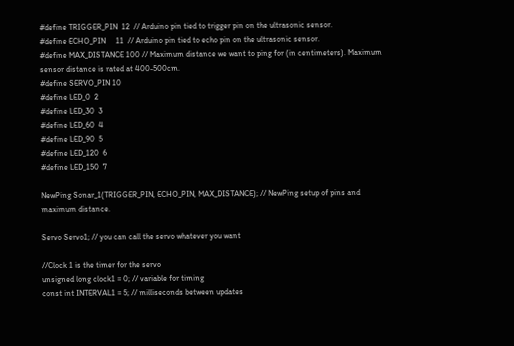#define TRIGGER_PIN  12  // Arduino pin tied to trigger pin on the ultrasonic sensor.
#define ECHO_PIN     11  // Arduino pin tied to echo pin on the ultrasonic sensor.
#define MAX_DISTANCE 100 // Maximum distance we want to ping for (in centimeters). Maximum sensor distance is rated at 400-500cm.
#define SERVO_PIN 10
#define LED_0  2
#define LED_30  3
#define LED_60  4
#define LED_90  5
#define LED_120  6
#define LED_150  7

NewPing Sonar_1(TRIGGER_PIN, ECHO_PIN, MAX_DISTANCE); // NewPing setup of pins and maximum distance.

Servo Servo1; // you can call the servo whatever you want

//Clock 1 is the timer for the servo
unsigned long clock1 = 0; // variable for timing
const int INTERVAL1 = 5; // milliseconds between updates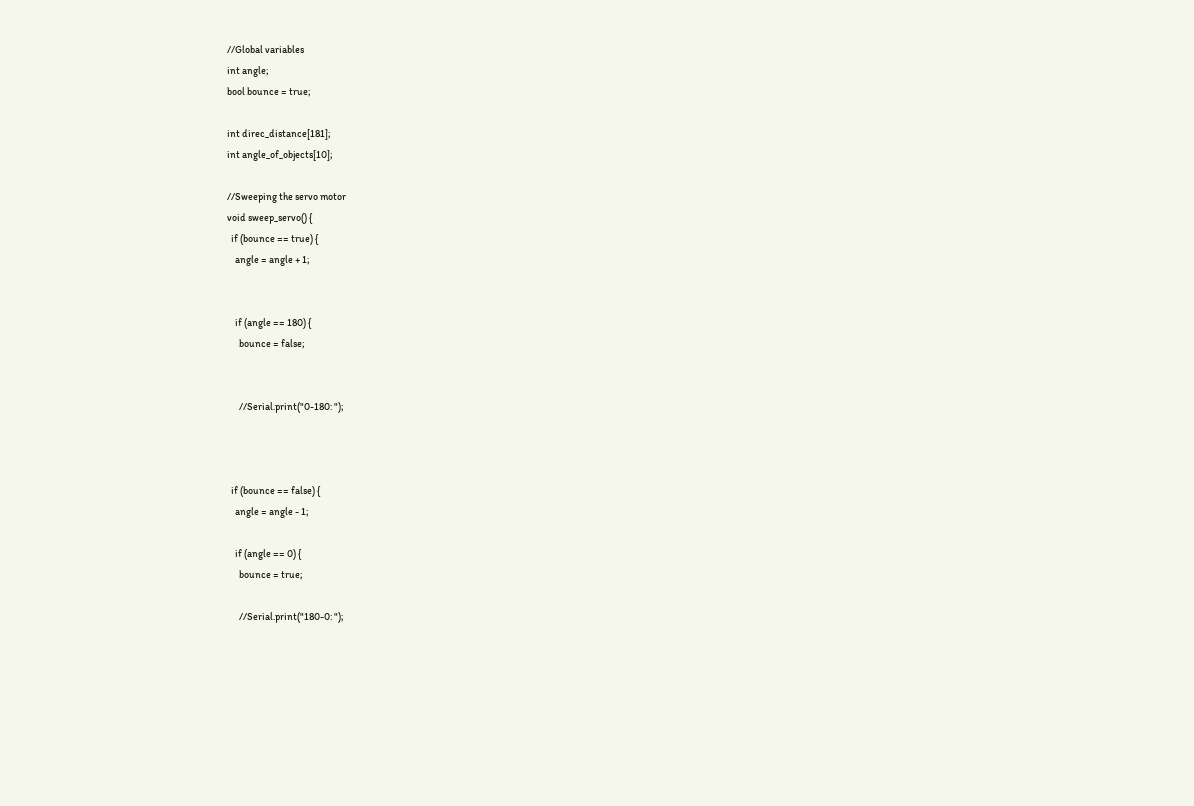//Global variables
int angle;
bool bounce = true;

int direc_distance[181];
int angle_of_objects[10];

//Sweeping the servo motor
void sweep_servo() {
  if (bounce == true) {
    angle = angle + 1;


    if (angle == 180) {
      bounce = false;


      //Serial.print("0-180: ");



  if (bounce == false) {
    angle = angle - 1;

    if (angle == 0) {
      bounce = true;

      //Serial.print("180-0: ");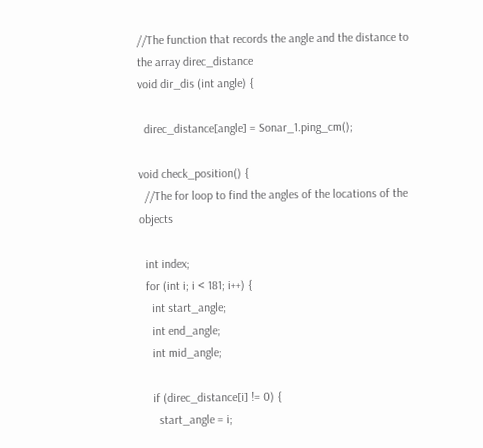//The function that records the angle and the distance to the array direc_distance
void dir_dis (int angle) {

  direc_distance[angle] = Sonar_1.ping_cm();

void check_position() {
  //The for loop to find the angles of the locations of the objects

  int index;
  for (int i; i < 181; i++) {
    int start_angle;
    int end_angle;
    int mid_angle;

    if (direc_distance[i] != 0) {
      start_angle = i;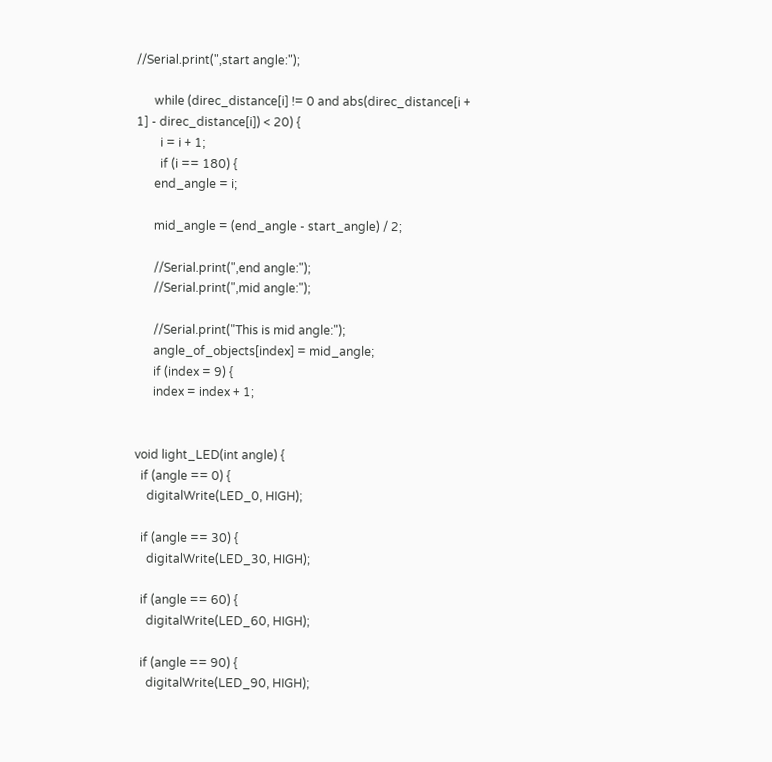//Serial.print(",start angle:");

      while (direc_distance[i] != 0 and abs(direc_distance[i + 1] - direc_distance[i]) < 20) {
        i = i + 1;
        if (i == 180) {
      end_angle = i;

      mid_angle = (end_angle - start_angle) / 2;

      //Serial.print(",end angle:");
      //Serial.print(",mid angle:");

      //Serial.print("This is mid angle:");
      angle_of_objects[index] = mid_angle;
      if (index = 9) {
      index = index + 1;


void light_LED(int angle) {
  if (angle == 0) {
    digitalWrite(LED_0, HIGH);

  if (angle == 30) {
    digitalWrite(LED_30, HIGH);

  if (angle == 60) {
    digitalWrite(LED_60, HIGH);

  if (angle == 90) {
    digitalWrite(LED_90, HIGH);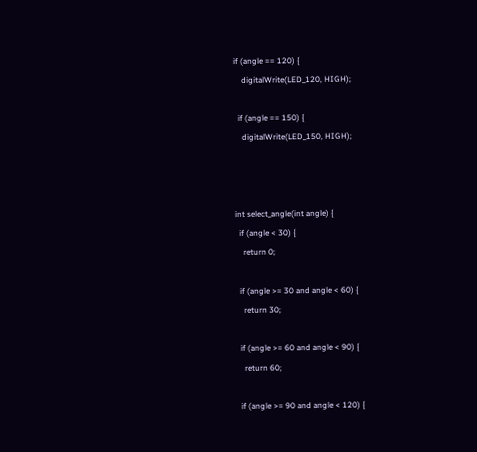if (angle == 120) {
    digitalWrite(LED_120, HIGH);

  if (angle == 150) {
    digitalWrite(LED_150, HIGH);



int select_angle(int angle) {
  if (angle < 30) {
    return 0;

  if (angle >= 30 and angle < 60) {
    return 30;

  if (angle >= 60 and angle < 90) {
    return 60;

  if (angle >= 90 and angle < 120) {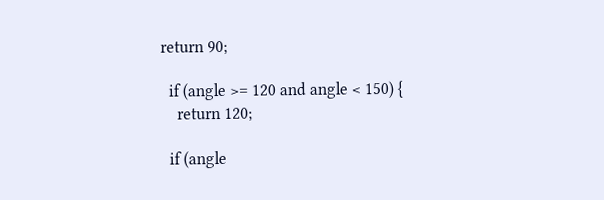return 90;

  if (angle >= 120 and angle < 150) {
    return 120;

  if (angle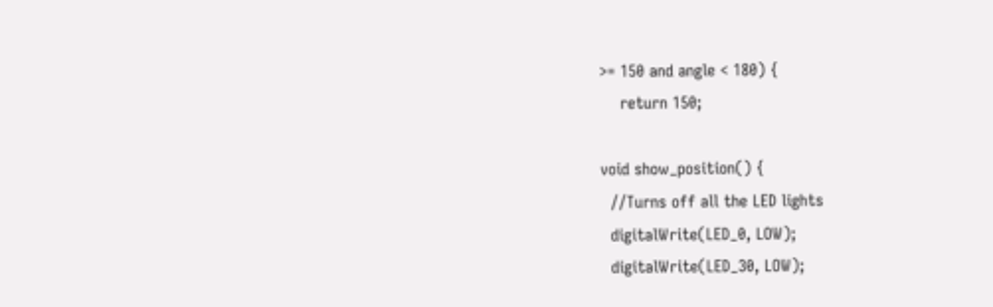>= 150 and angle < 180) {
    return 150;

void show_position() {
  //Turns off all the LED lights
  digitalWrite(LED_0, LOW);
  digitalWrite(LED_30, LOW);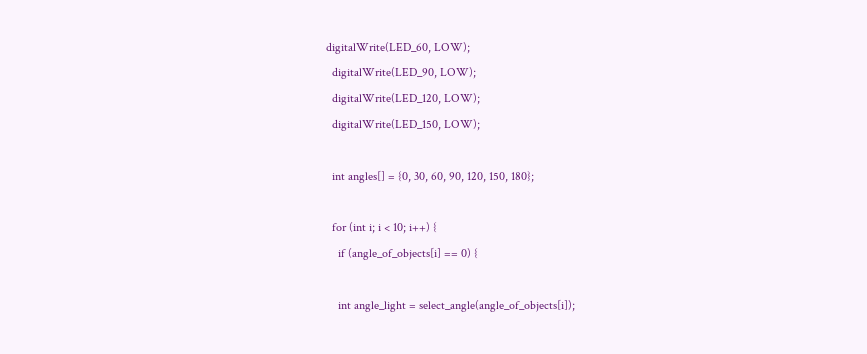digitalWrite(LED_60, LOW);
  digitalWrite(LED_90, LOW);
  digitalWrite(LED_120, LOW);
  digitalWrite(LED_150, LOW);

  int angles[] = {0, 30, 60, 90, 120, 150, 180};

  for (int i; i < 10; i++) {
    if (angle_of_objects[i] == 0) {

    int angle_light = select_angle(angle_of_objects[i]);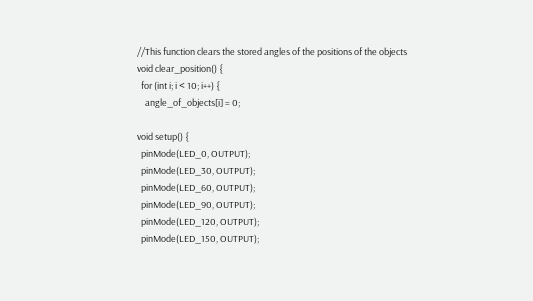//This function clears the stored angles of the positions of the objects
void clear_position() {
  for (int i; i < 10; i++) {
    angle_of_objects[i] = 0;

void setup() {
  pinMode(LED_0, OUTPUT);
  pinMode(LED_30, OUTPUT);
  pinMode(LED_60, OUTPUT);
  pinMode(LED_90, OUTPUT);
  pinMode(LED_120, OUTPUT);
  pinMode(LED_150, OUTPUT);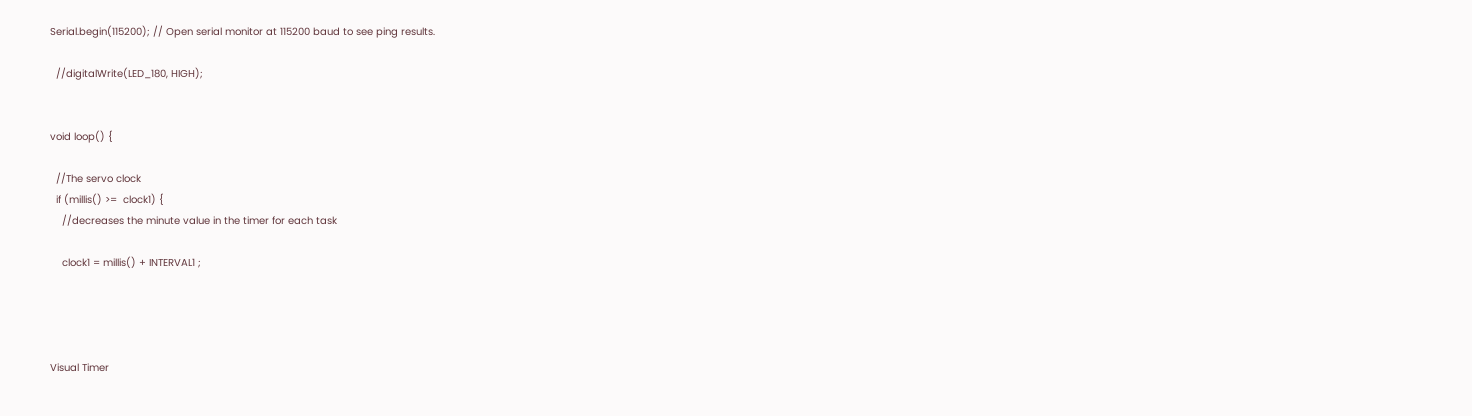Serial.begin(115200); // Open serial monitor at 115200 baud to see ping results.

  //digitalWrite(LED_180, HIGH);


void loop() {

  //The servo clock
  if (millis() >=  clock1) {
    //decreases the minute value in the timer for each task

    clock1 = millis() + INTERVAL1 ;




Visual Timer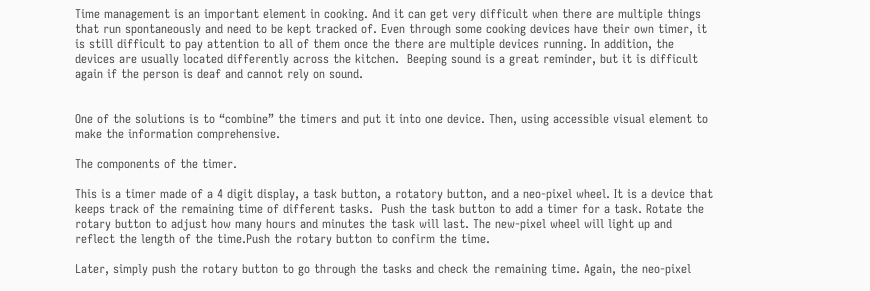Time management is an important element in cooking. And it can get very difficult when there are multiple things that run spontaneously and need to be kept tracked of. Even through some cooking devices have their own timer, it is still difficult to pay attention to all of them once the there are multiple devices running. In addition, the devices are usually located differently across the kitchen.  Beeping sound is a great reminder, but it is difficult again if the person is deaf and cannot rely on sound.


One of the solutions is to “combine” the timers and put it into one device. Then, using accessible visual element to make the information comprehensive.

The components of the timer.

This is a timer made of a 4 digit display, a task button, a rotatory button, and a neo-pixel wheel. It is a device that keeps track of the remaining time of different tasks.  Push the task button to add a timer for a task. Rotate the rotary button to adjust how many hours and minutes the task will last. The new-pixel wheel will light up and reflect the length of the time.Push the rotary button to confirm the time.

Later, simply push the rotary button to go through the tasks and check the remaining time. Again, the neo-pixel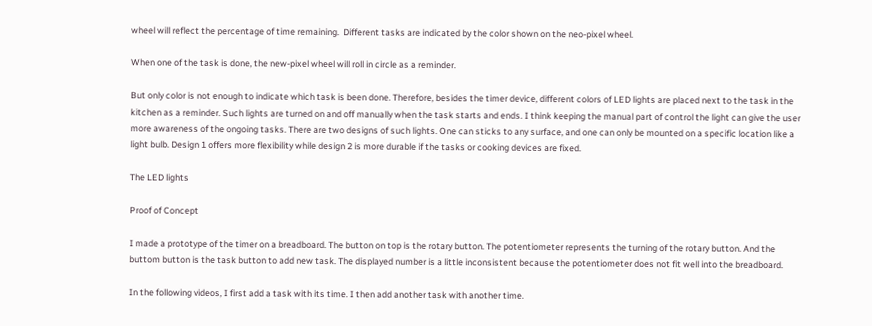wheel will reflect the percentage of time remaining.  Different tasks are indicated by the color shown on the neo-pixel wheel.

When one of the task is done, the new-pixel wheel will roll in circle as a reminder.

But only color is not enough to indicate which task is been done. Therefore, besides the timer device, different colors of LED lights are placed next to the task in the kitchen as a reminder. Such lights are turned on and off manually when the task starts and ends. I think keeping the manual part of control the light can give the user more awareness of the ongoing tasks. There are two designs of such lights. One can sticks to any surface, and one can only be mounted on a specific location like a light bulb. Design 1 offers more flexibility while design 2 is more durable if the tasks or cooking devices are fixed.

The LED lights

Proof of Concept

I made a prototype of the timer on a breadboard. The button on top is the rotary button. The potentiometer represents the turning of the rotary button. And the buttom button is the task button to add new task. The displayed number is a little inconsistent because the potentiometer does not fit well into the breadboard.

In the following videos, I first add a task with its time. I then add another task with another time.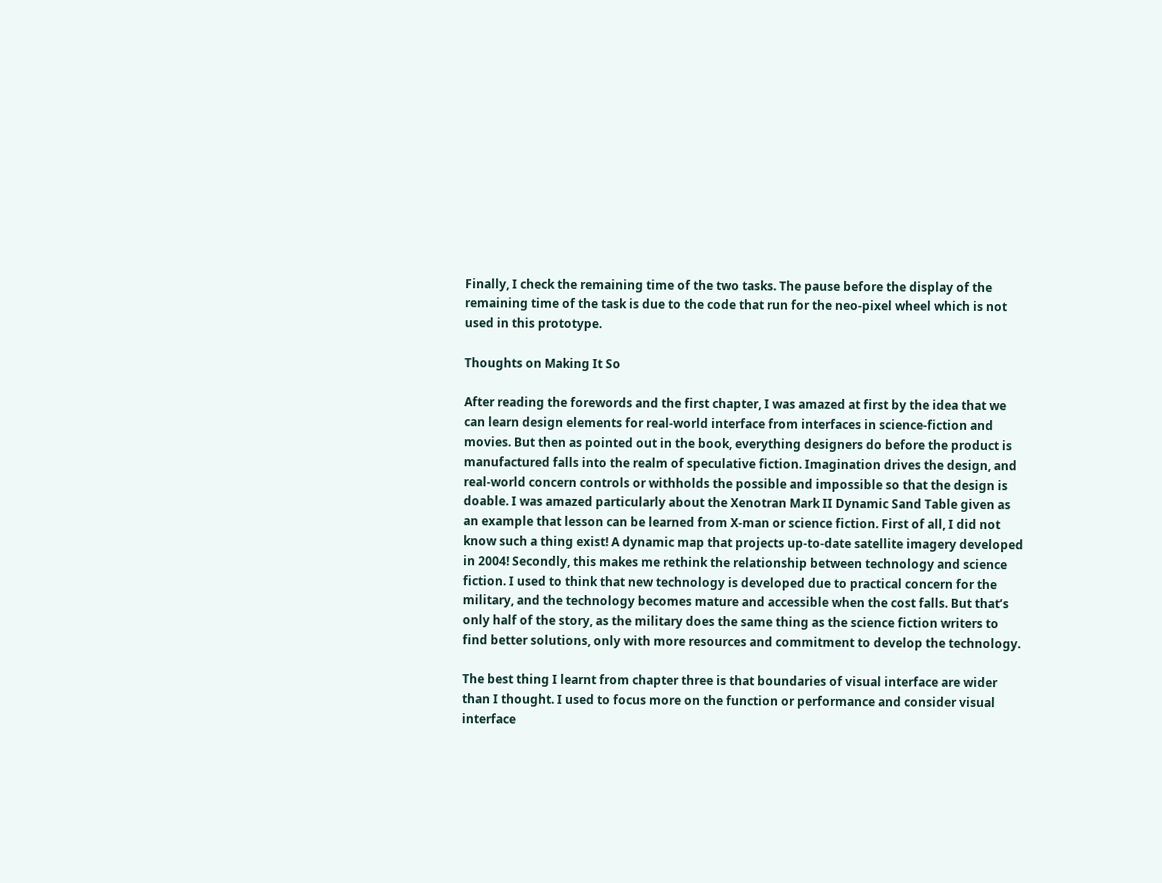Finally, I check the remaining time of the two tasks. The pause before the display of the remaining time of the task is due to the code that run for the neo-pixel wheel which is not used in this prototype.

Thoughts on Making It So

After reading the forewords and the first chapter, I was amazed at first by the idea that we can learn design elements for real-world interface from interfaces in science-fiction and movies. But then as pointed out in the book, everything designers do before the product is manufactured falls into the realm of speculative fiction. Imagination drives the design, and real-world concern controls or withholds the possible and impossible so that the design is doable. I was amazed particularly about the Xenotran Mark II Dynamic Sand Table given as an example that lesson can be learned from X-man or science fiction. First of all, I did not know such a thing exist! A dynamic map that projects up-to-date satellite imagery developed in 2004! Secondly, this makes me rethink the relationship between technology and science fiction. I used to think that new technology is developed due to practical concern for the military, and the technology becomes mature and accessible when the cost falls. But that’s only half of the story, as the military does the same thing as the science fiction writers to find better solutions, only with more resources and commitment to develop the technology.

The best thing I learnt from chapter three is that boundaries of visual interface are wider than I thought. I used to focus more on the function or performance and consider visual interface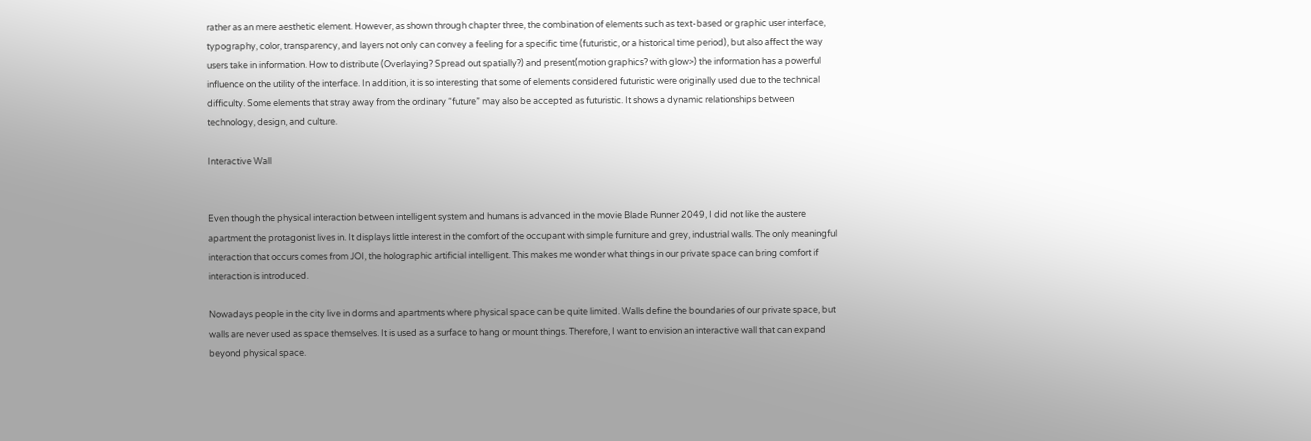rather as an mere aesthetic element. However, as shown through chapter three, the combination of elements such as text-based or graphic user interface, typography, color, transparency, and layers not only can convey a feeling for a specific time (futuristic, or a historical time period), but also affect the way users take in information. How to distribute (Overlaying? Spread out spatially?) and present(motion graphics? with glow>) the information has a powerful influence on the utility of the interface. In addition, it is so interesting that some of elements considered futuristic were originally used due to the technical difficulty. Some elements that stray away from the ordinary “future” may also be accepted as futuristic. It shows a dynamic relationships between technology, design, and culture.

Interactive Wall


Even though the physical interaction between intelligent system and humans is advanced in the movie Blade Runner 2049, I did not like the austere apartment the protagonist lives in. It displays little interest in the comfort of the occupant with simple furniture and grey, industrial walls. The only meaningful interaction that occurs comes from JOI, the holographic artificial intelligent. This makes me wonder what things in our private space can bring comfort if interaction is introduced.

Nowadays people in the city live in dorms and apartments where physical space can be quite limited. Walls define the boundaries of our private space, but walls are never used as space themselves. It is used as a surface to hang or mount things. Therefore, I want to envision an interactive wall that can expand beyond physical space.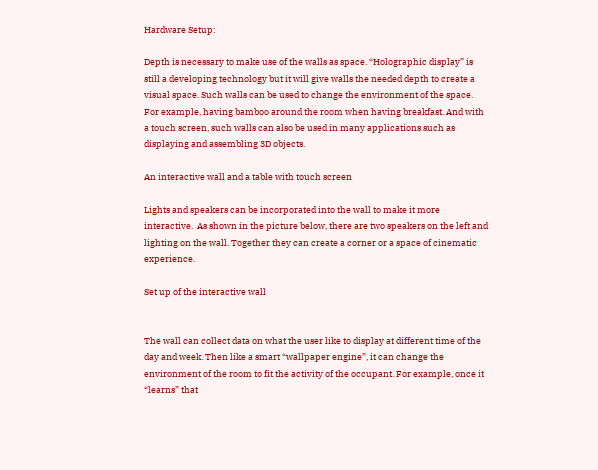Hardware Setup:

Depth is necessary to make use of the walls as space. “Holographic display” is still a developing technology but it will give walls the needed depth to create a visual space. Such walls can be used to change the environment of the space. For example, having bamboo around the room when having breakfast. And with a touch screen, such walls can also be used in many applications such as displaying and assembling 3D objects.

An interactive wall and a table with touch screen

Lights and speakers can be incorporated into the wall to make it more interactive.  As shown in the picture below, there are two speakers on the left and lighting on the wall. Together they can create a corner or a space of cinematic experience.

Set up of the interactive wall


The wall can collect data on what the user like to display at different time of the day and week. Then like a smart “wallpaper engine”, it can change the environment of the room to fit the activity of the occupant. For example, once it “learns” that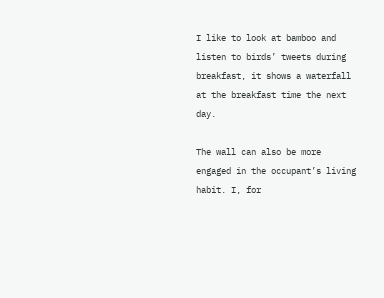I like to look at bamboo and listen to birds’ tweets during breakfast, it shows a waterfall at the breakfast time the next day.

The wall can also be more engaged in the occupant’s living habit. I, for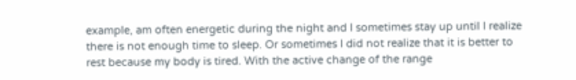example, am often energetic during the night and I sometimes stay up until I realize there is not enough time to sleep. Or sometimes I did not realize that it is better to rest because my body is tired. With the active change of the range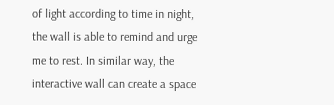of light according to time in night, the wall is able to remind and urge me to rest. In similar way, the interactive wall can create a space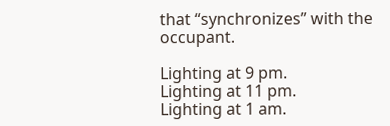that “synchronizes” with the occupant.

Lighting at 9 pm.
Lighting at 11 pm.
Lighting at 1 am.